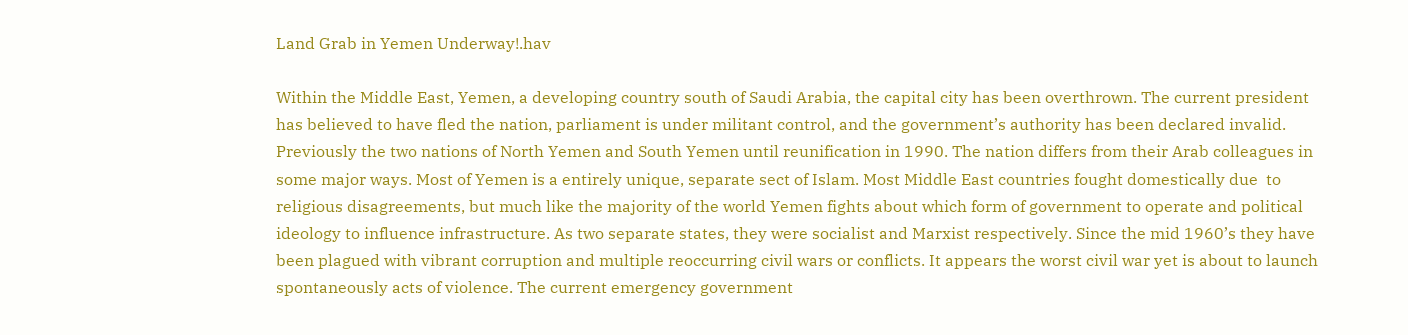Land Grab in Yemen Underway!.hav

Within the Middle East, Yemen, a developing country south of Saudi Arabia, the capital city has been overthrown. The current president has believed to have fled the nation, parliament is under militant control, and the government’s authority has been declared invalid. Previously the two nations of North Yemen and South Yemen until reunification in 1990. The nation differs from their Arab colleagues in some major ways. Most of Yemen is a entirely unique, separate sect of Islam. Most Middle East countries fought domestically due  to religious disagreements, but much like the majority of the world Yemen fights about which form of government to operate and political ideology to influence infrastructure. As two separate states, they were socialist and Marxist respectively. Since the mid 1960’s they have been plagued with vibrant corruption and multiple reoccurring civil wars or conflicts. It appears the worst civil war yet is about to launch spontaneously acts of violence. The current emergency government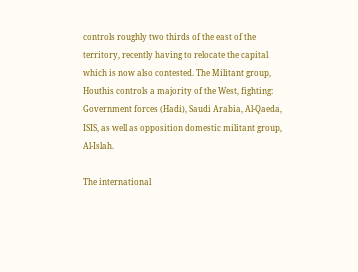controls roughly two thirds of the east of the territory, recently having to relocate the capital which is now also contested. The Militant group, Houthis controls a majority of the West, fighting: Government forces (Hadi), Saudi Arabia, Al-Qaeda, ISIS, as well as opposition domestic militant group, Al-Islah.

The international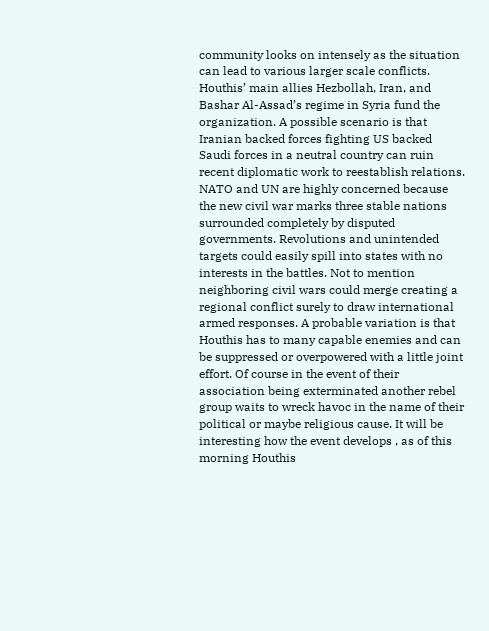community looks on intensely as the situation can lead to various larger scale conflicts. Houthis’ main allies Hezbollah, Iran, and Bashar Al-Assad’s regime in Syria fund the organization. A possible scenario is that Iranian backed forces fighting US backed Saudi forces in a neutral country can ruin recent diplomatic work to reestablish relations. NATO and UN are highly concerned because the new civil war marks three stable nations surrounded completely by disputed governments. Revolutions and unintended targets could easily spill into states with no interests in the battles. Not to mention neighboring civil wars could merge creating a regional conflict surely to draw international armed responses. A probable variation is that Houthis has to many capable enemies and can be suppressed or overpowered with a little joint effort. Of course in the event of their association being exterminated another rebel group waits to wreck havoc in the name of their political or maybe religious cause. It will be interesting how the event develops , as of this morning Houthis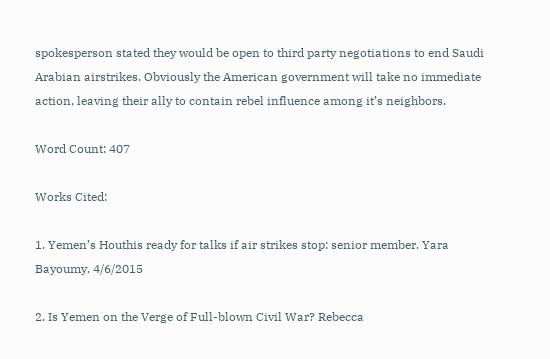spokesperson stated they would be open to third party negotiations to end Saudi Arabian airstrikes. Obviously the American government will take no immediate action, leaving their ally to contain rebel influence among it’s neighbors.

Word Count: 407

Works Cited:

1. Yemen’s Houthis ready for talks if air strikes stop: senior member. Yara Bayoumy. 4/6/2015

2. Is Yemen on the Verge of Full-blown Civil War? Rebecca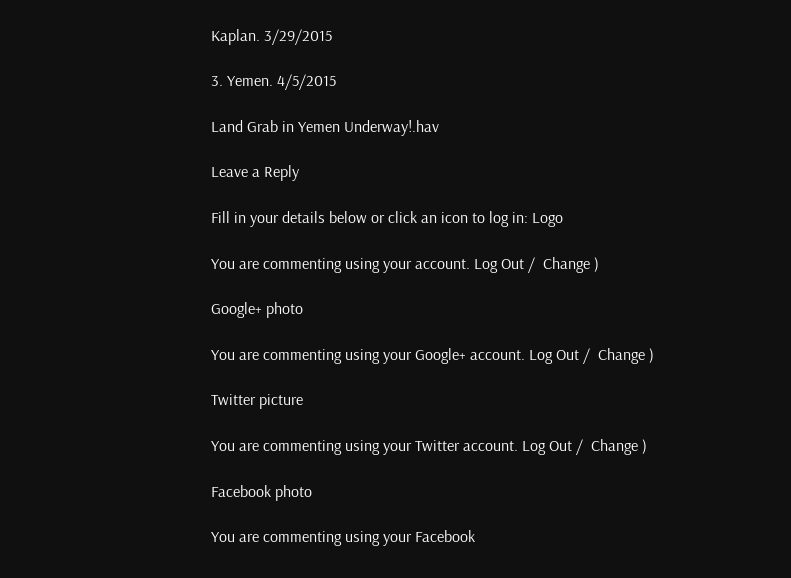Kaplan. 3/29/2015

3. Yemen. 4/5/2015

Land Grab in Yemen Underway!.hav

Leave a Reply

Fill in your details below or click an icon to log in: Logo

You are commenting using your account. Log Out /  Change )

Google+ photo

You are commenting using your Google+ account. Log Out /  Change )

Twitter picture

You are commenting using your Twitter account. Log Out /  Change )

Facebook photo

You are commenting using your Facebook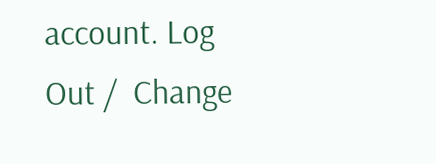account. Log Out /  Change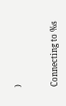)


Connecting to %s